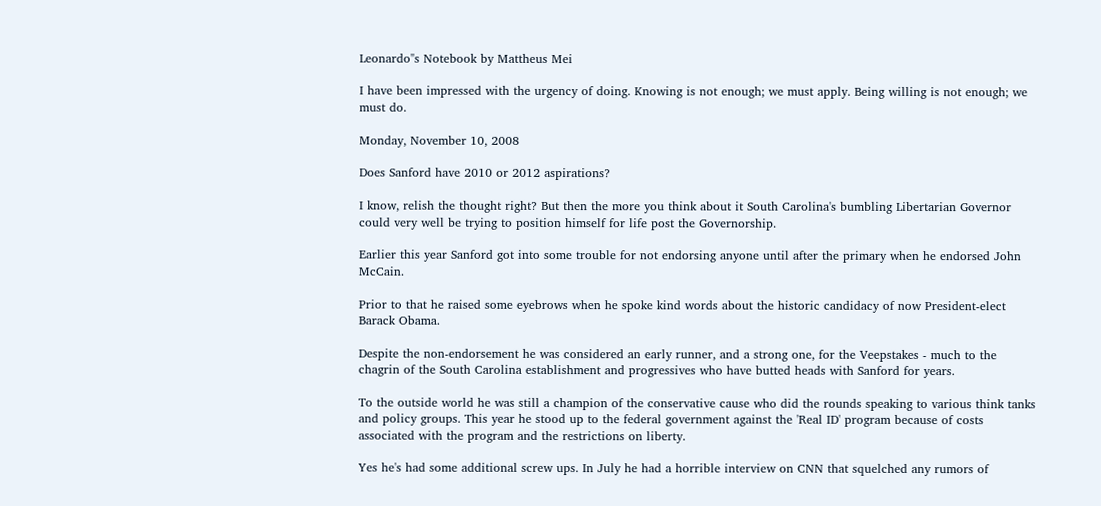Leonardo"s Notebook by Mattheus Mei

I have been impressed with the urgency of doing. Knowing is not enough; we must apply. Being willing is not enough; we must do.

Monday, November 10, 2008

Does Sanford have 2010 or 2012 aspirations?

I know, relish the thought right? But then the more you think about it South Carolina's bumbling Libertarian Governor could very well be trying to position himself for life post the Governorship.

Earlier this year Sanford got into some trouble for not endorsing anyone until after the primary when he endorsed John McCain.

Prior to that he raised some eyebrows when he spoke kind words about the historic candidacy of now President-elect Barack Obama.

Despite the non-endorsement he was considered an early runner, and a strong one, for the Veepstakes - much to the chagrin of the South Carolina establishment and progressives who have butted heads with Sanford for years.

To the outside world he was still a champion of the conservative cause who did the rounds speaking to various think tanks and policy groups. This year he stood up to the federal government against the 'Real ID' program because of costs associated with the program and the restrictions on liberty.

Yes he's had some additional screw ups. In July he had a horrible interview on CNN that squelched any rumors of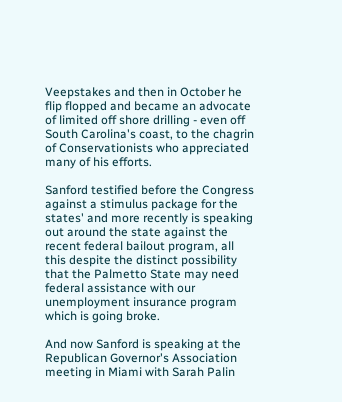Veepstakes and then in October he flip flopped and became an advocate of limited off shore drilling - even off South Carolina's coast, to the chagrin of Conservationists who appreciated many of his efforts.

Sanford testified before the Congress against a stimulus package for the states' and more recently is speaking out around the state against the recent federal bailout program, all this despite the distinct possibility that the Palmetto State may need federal assistance with our unemployment insurance program which is going broke.

And now Sanford is speaking at the Republican Governor's Association meeting in Miami with Sarah Palin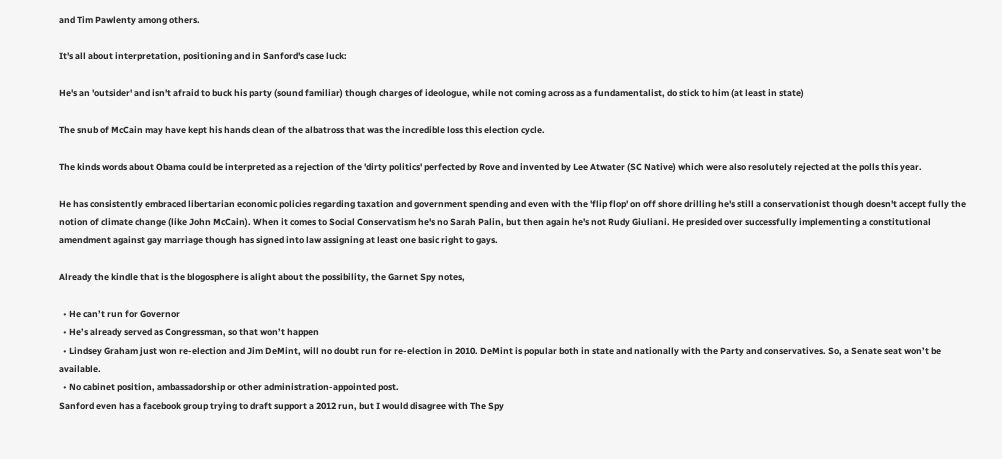and Tim Pawlenty among others.

It's all about interpretation, positioning and in Sanford's case luck:

He's an 'outsider' and isn't afraid to buck his party (sound familiar) though charges of ideologue, while not coming across as a fundamentalist, do stick to him (at least in state)

The snub of McCain may have kept his hands clean of the albatross that was the incredible loss this election cycle.

The kinds words about Obama could be interpreted as a rejection of the 'dirty politics' perfected by Rove and invented by Lee Atwater (SC Native) which were also resolutely rejected at the polls this year.

He has consistently embraced libertarian economic policies regarding taxation and government spending and even with the 'flip flop' on off shore drilling he's still a conservationist though doesn't accept fully the notion of climate change (like John McCain). When it comes to Social Conservatism he's no Sarah Palin, but then again he's not Rudy Giuliani. He presided over successfully implementing a constitutional amendment against gay marriage though has signed into law assigning at least one basic right to gays.

Already the kindle that is the blogosphere is alight about the possibility, the Garnet Spy notes,

  • He can’t run for Governor
  • He’s already served as Congressman, so that won’t happen
  • Lindsey Graham just won re-election and Jim DeMint, will no doubt run for re-election in 2010. DeMint is popular both in state and nationally with the Party and conservatives. So, a Senate seat won’t be available.
  • No cabinet position, ambassadorship or other administration-appointed post.
Sanford even has a facebook group trying to draft support a 2012 run, but I would disagree with The Spy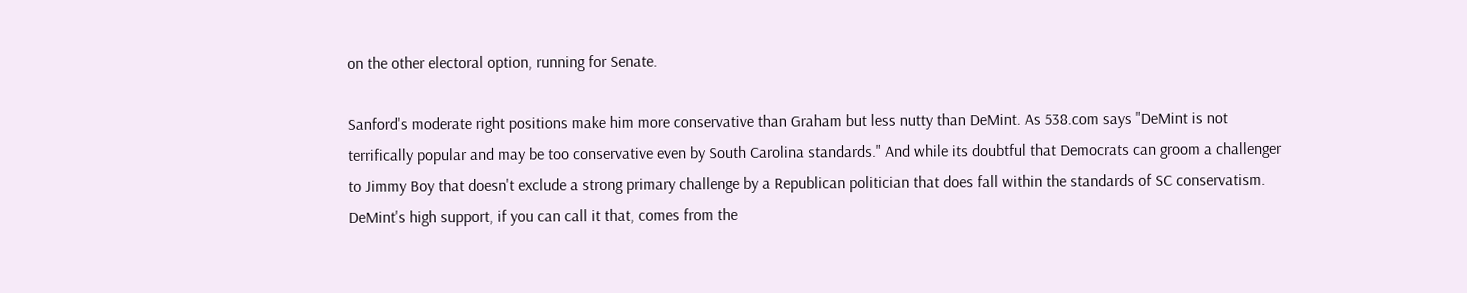on the other electoral option, running for Senate.

Sanford's moderate right positions make him more conservative than Graham but less nutty than DeMint. As 538.com says "DeMint is not terrifically popular and may be too conservative even by South Carolina standards." And while its doubtful that Democrats can groom a challenger to Jimmy Boy that doesn't exclude a strong primary challenge by a Republican politician that does fall within the standards of SC conservatism. DeMint's high support, if you can call it that, comes from the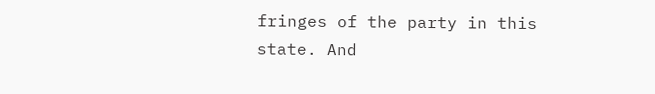fringes of the party in this state. And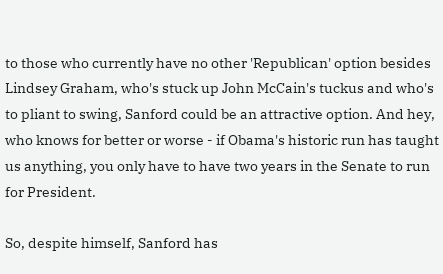to those who currently have no other 'Republican' option besides Lindsey Graham, who's stuck up John McCain's tuckus and who's to pliant to swing, Sanford could be an attractive option. And hey, who knows for better or worse - if Obama's historic run has taught us anything, you only have to have two years in the Senate to run for President.

So, despite himself, Sanford has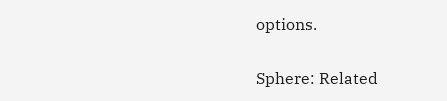options.

Sphere: Related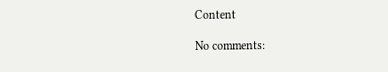Content

No comments: